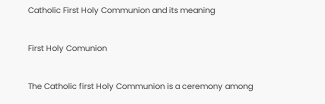Catholic First Holy Communion and its meaning

First Holy Comunion

The Catholic first Holy Communion is a ceremony among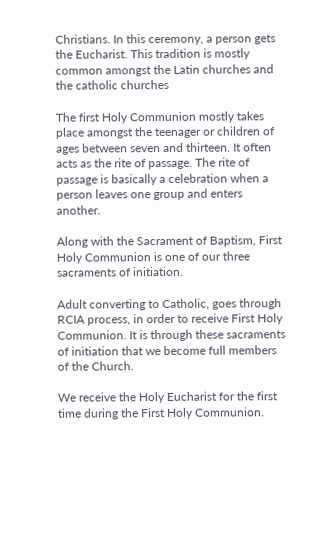Christians. In this ceremony, a person gets the Eucharist. This tradition is mostly common amongst the Latin churches and the catholic churches

The first Holy Communion mostly takes place amongst the teenager or children of ages between seven and thirteen. It often acts as the rite of passage. The rite of passage is basically a celebration when a person leaves one group and enters another.

Along with the Sacrament of Baptism, First Holy Communion is one of our three sacraments of initiation.

Adult converting to Catholic, goes through RCIA process, in order to receive First Holy Communion. It is through these sacraments of initiation that we become full members of the Church.

We receive the Holy Eucharist for the first time during the First Holy Communion.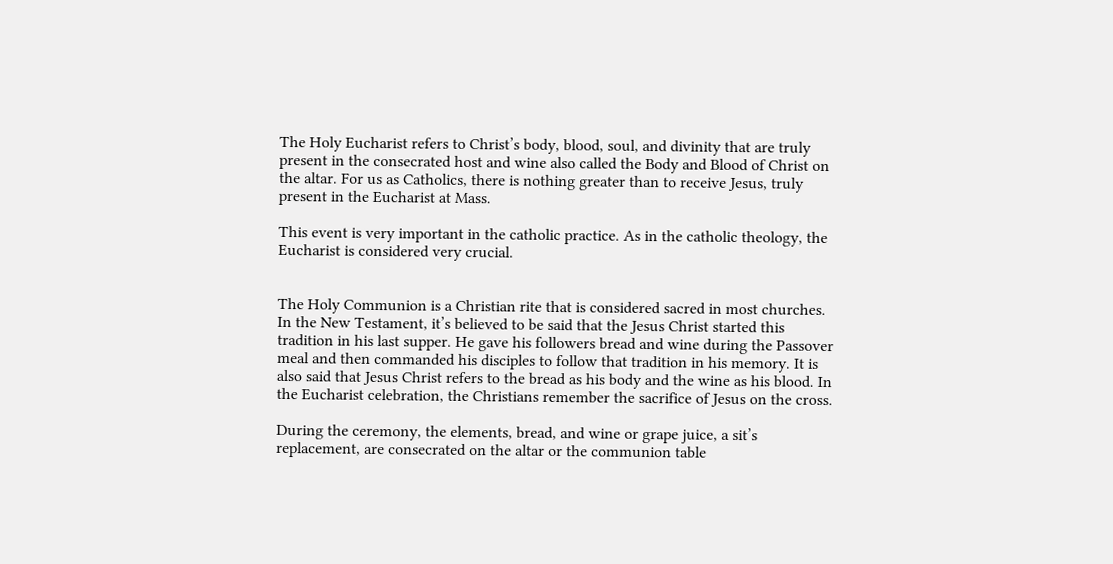The Holy Eucharist refers to Christ’s body, blood, soul, and divinity that are truly present in the consecrated host and wine also called the Body and Blood of Christ on the altar. For us as Catholics, there is nothing greater than to receive Jesus, truly present in the Eucharist at Mass.

This event is very important in the catholic practice. As in the catholic theology, the Eucharist is considered very crucial.


The Holy Communion is a Christian rite that is considered sacred in most churches. In the New Testament, it’s believed to be said that the Jesus Christ started this tradition in his last supper. He gave his followers bread and wine during the Passover meal and then commanded his disciples to follow that tradition in his memory. It is also said that Jesus Christ refers to the bread as his body and the wine as his blood. In the Eucharist celebration, the Christians remember the sacrifice of Jesus on the cross.

During the ceremony, the elements, bread, and wine or grape juice, a sit’s replacement, are consecrated on the altar or the communion table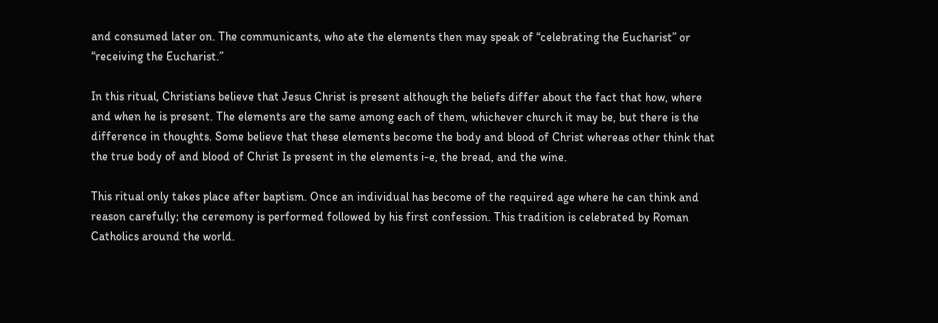and consumed later on. The communicants, who ate the elements then may speak of “celebrating the Eucharist” or “receiving the Eucharist.”

In this ritual, Christians believe that Jesus Christ is present although the beliefs differ about the fact that how, where and when he is present. The elements are the same among each of them, whichever church it may be, but there is the difference in thoughts. Some believe that these elements become the body and blood of Christ whereas other think that the true body of and blood of Christ Is present in the elements i-e, the bread, and the wine.

This ritual only takes place after baptism. Once an individual has become of the required age where he can think and reason carefully; the ceremony is performed followed by his first confession. This tradition is celebrated by Roman Catholics around the world.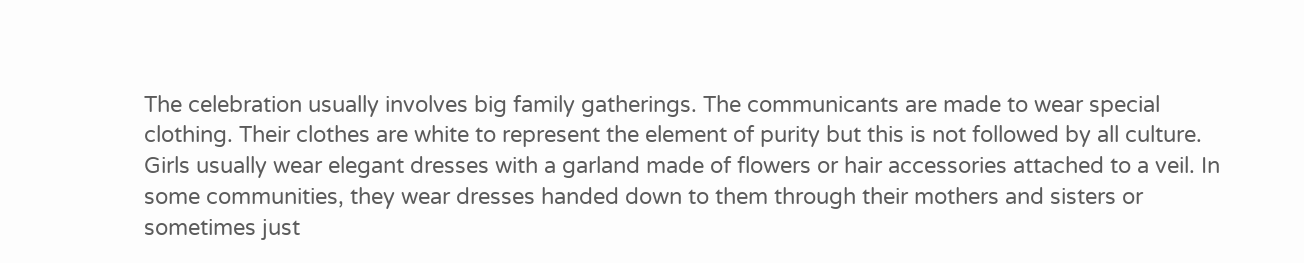The celebration usually involves big family gatherings. The communicants are made to wear special clothing. Their clothes are white to represent the element of purity but this is not followed by all culture. Girls usually wear elegant dresses with a garland made of flowers or hair accessories attached to a veil. In some communities, they wear dresses handed down to them through their mothers and sisters or sometimes just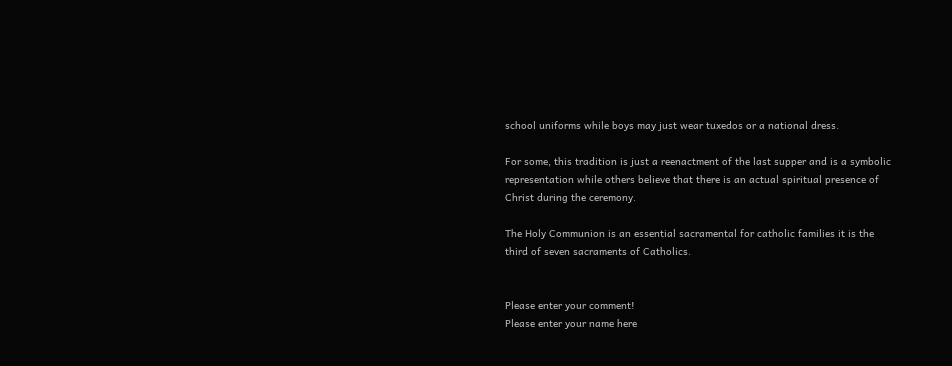school uniforms while boys may just wear tuxedos or a national dress.

For some, this tradition is just a reenactment of the last supper and is a symbolic representation while others believe that there is an actual spiritual presence of Christ during the ceremony.

The Holy Communion is an essential sacramental for catholic families it is the third of seven sacraments of Catholics.


Please enter your comment!
Please enter your name here